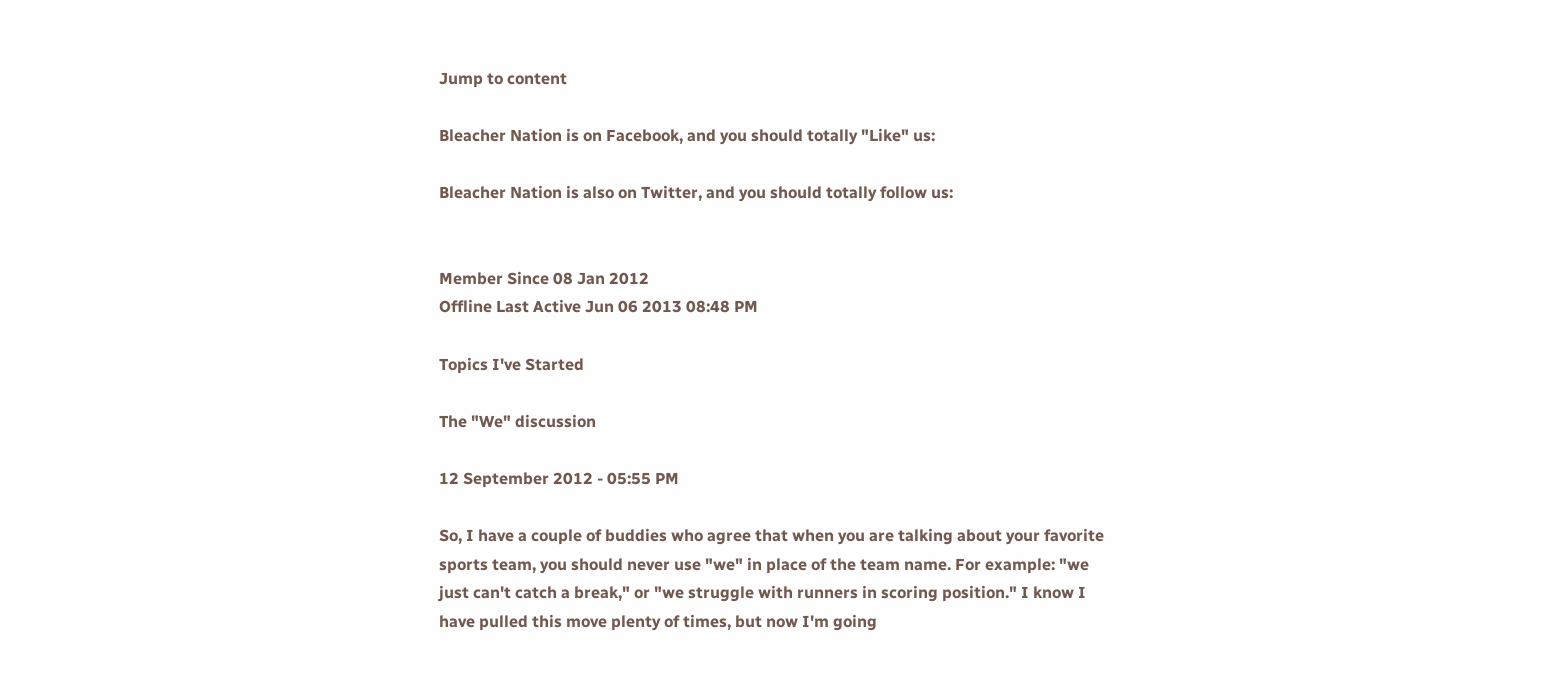Jump to content

Bleacher Nation is on Facebook, and you should totally "Like" us:

Bleacher Nation is also on Twitter, and you should totally follow us:


Member Since 08 Jan 2012
Offline Last Active Jun 06 2013 08:48 PM

Topics I've Started

The "We" discussion

12 September 2012 - 05:55 PM

So, I have a couple of buddies who agree that when you are talking about your favorite sports team, you should never use "we" in place of the team name. For example: "we just can't catch a break," or "we struggle with runners in scoring position." I know I have pulled this move plenty of times, but now I'm going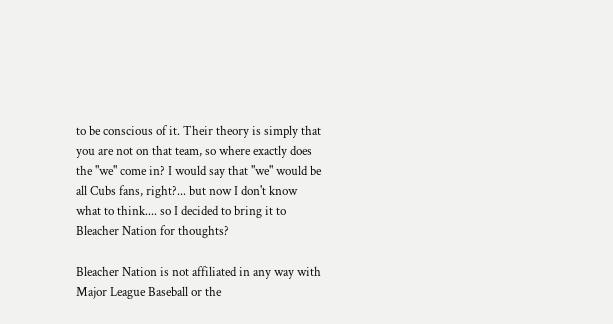to be conscious of it. Their theory is simply that you are not on that team, so where exactly does the "we" come in? I would say that "we" would be all Cubs fans, right?... but now I don't know what to think.... so I decided to bring it to Bleacher Nation for thoughts?

Bleacher Nation is not affiliated in any way with Major League Baseball or the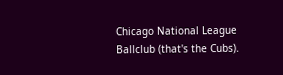Chicago National League Ballclub (that's the Cubs).